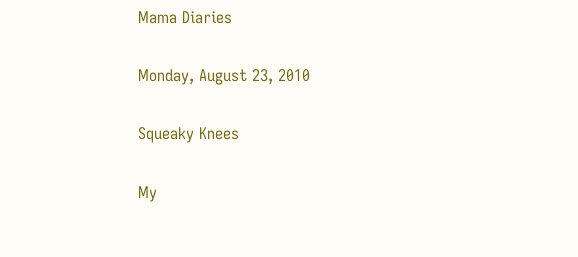Mama Diaries

Monday, August 23, 2010

Squeaky Knees

My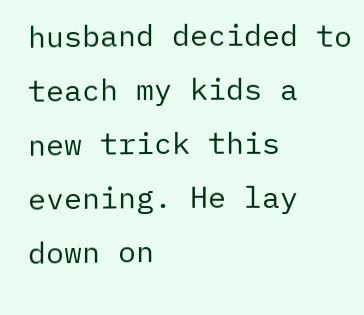husband decided to teach my kids a new trick this evening. He lay down on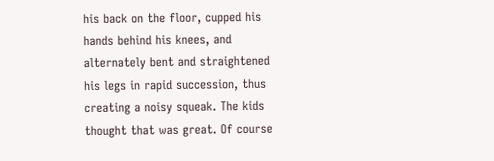his back on the floor, cupped his hands behind his knees, and alternately bent and straightened his legs in rapid succession, thus creating a noisy squeak. The kids thought that was great. Of course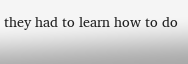they had to learn how to do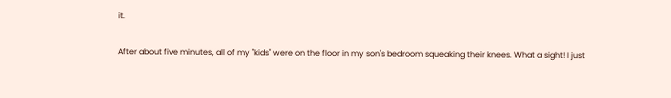it.

After about five minutes, all of my "kids" were on the floor in my son's bedroom squeaking their knees. What a sight! I just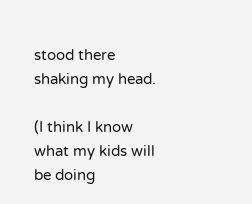stood there shaking my head.

(I think I know what my kids will be doing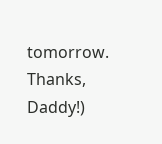tomorrow. Thanks, Daddy!)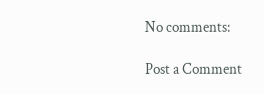No comments:

Post a Comment